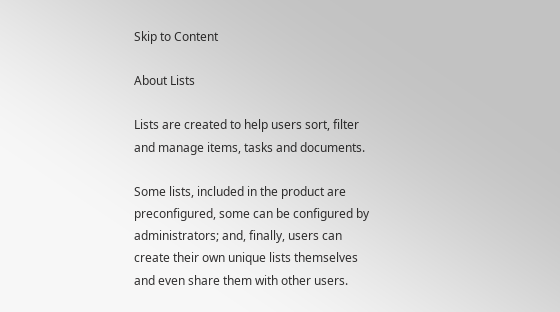Skip to Content

About Lists

Lists are created to help users sort, filter and manage items, tasks and documents.

Some lists, included in the product are preconfigured, some can be configured by administrators; and, finally, users can create their own unique lists themselves and even share them with other users.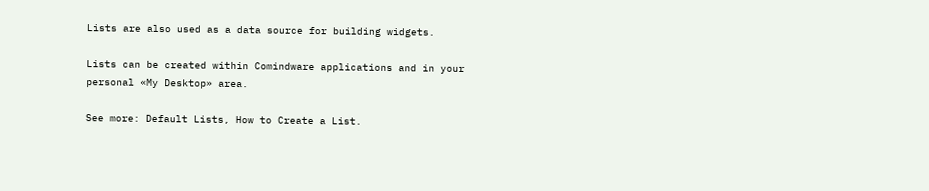Lists are also used as a data source for building widgets.

Lists can be created within Comindware applications and in your personal «My Desktop» area.

See more: Default Lists, How to Create a List.